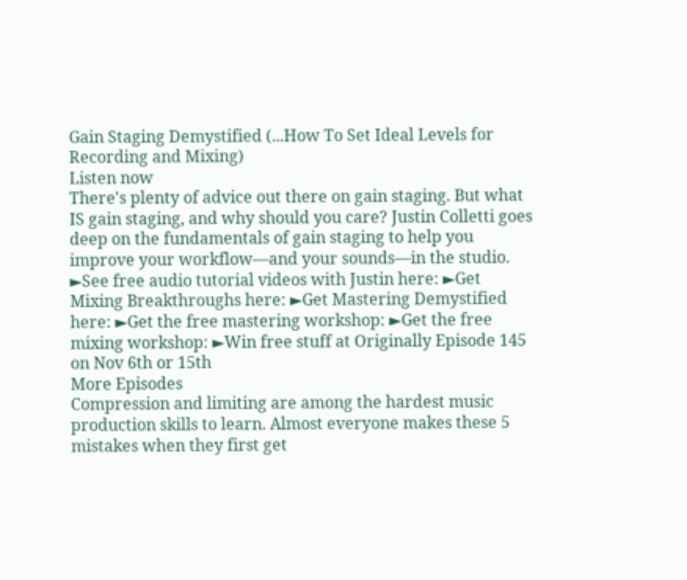Gain Staging Demystified (...How To Set Ideal Levels for Recording and Mixing)
Listen now
There's plenty of advice out there on gain staging. But what IS gain staging, and why should you care? Justin Colletti goes deep on the fundamentals of gain staging to help you improve your workflow—and your sounds—in the studio. ►See free audio tutorial videos with Justin here: ►Get Mixing Breakthroughs here: ►Get Mastering Demystified here: ►Get the free mastering workshop: ►Get the free mixing workshop: ►Win free stuff at Originally Episode 145 on Nov 6th or 15th
More Episodes
Compression and limiting are among the hardest music production skills to learn. Almost everyone makes these 5 mistakes when they first get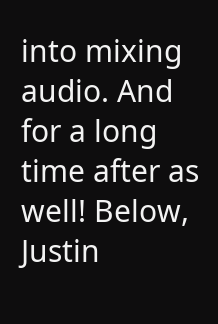into mixing audio. And for a long time after as well! Below, Justin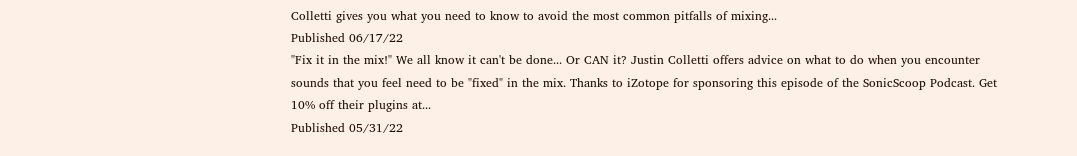Colletti gives you what you need to know to avoid the most common pitfalls of mixing...
Published 06/17/22
"Fix it in the mix!" We all know it can't be done... Or CAN it? Justin Colletti offers advice on what to do when you encounter sounds that you feel need to be "fixed" in the mix. Thanks to iZotope for sponsoring this episode of the SonicScoop Podcast. Get 10% off their plugins at...
Published 05/31/22